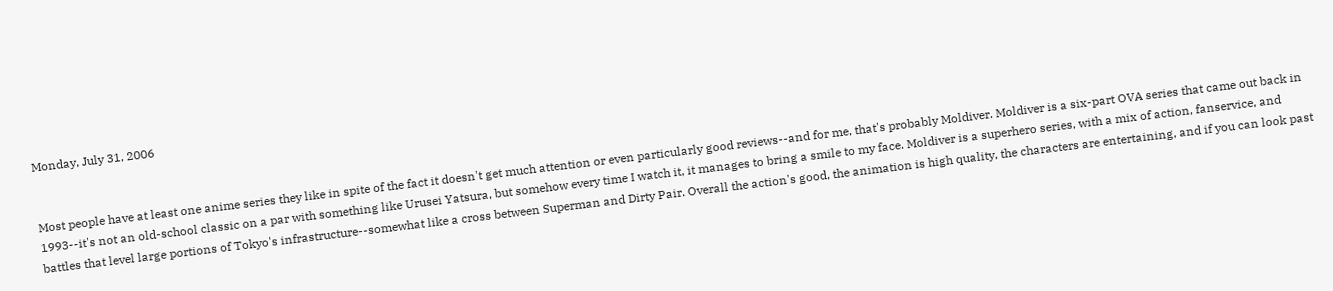Monday, July 31, 2006


Most people have at least one anime series they like in spite of the fact it doesn't get much attention or even particularly good reviews--and for me, that's probably Moldiver. Moldiver is a six-part OVA series that came out back in 1993--it's not an old-school classic on a par with something like Urusei Yatsura, but somehow every time I watch it, it manages to bring a smile to my face. Moldiver is a superhero series, with a mix of action, fanservice, and battles that level large portions of Tokyo's infrastructure--somewhat like a cross between Superman and Dirty Pair. Overall the action's good, the animation is high quality, the characters are entertaining, and if you can look past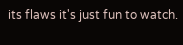its flaws it's just fun to watch.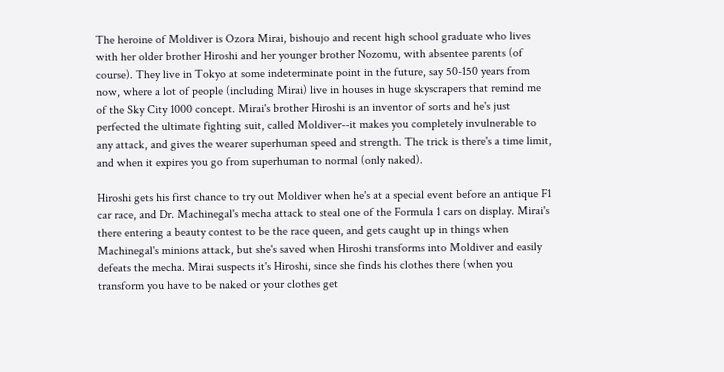The heroine of Moldiver is Ozora Mirai, bishoujo and recent high school graduate who lives with her older brother Hiroshi and her younger brother Nozomu, with absentee parents (of course). They live in Tokyo at some indeterminate point in the future, say 50-150 years from now, where a lot of people (including Mirai) live in houses in huge skyscrapers that remind me of the Sky City 1000 concept. Mirai's brother Hiroshi is an inventor of sorts and he's just perfected the ultimate fighting suit, called Moldiver--it makes you completely invulnerable to any attack, and gives the wearer superhuman speed and strength. The trick is there's a time limit, and when it expires you go from superhuman to normal (only naked).

Hiroshi gets his first chance to try out Moldiver when he's at a special event before an antique F1 car race, and Dr. Machinegal's mecha attack to steal one of the Formula 1 cars on display. Mirai's there entering a beauty contest to be the race queen, and gets caught up in things when Machinegal's minions attack, but she's saved when Hiroshi transforms into Moldiver and easily defeats the mecha. Mirai suspects it's Hiroshi, since she finds his clothes there (when you transform you have to be naked or your clothes get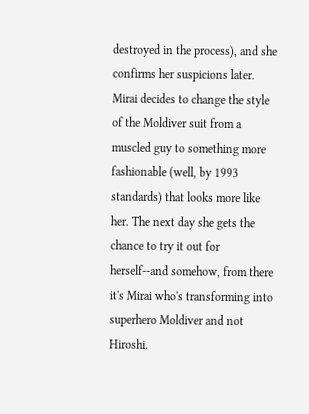destroyed in the process), and she confirms her suspicions later. Mirai decides to change the style of the Moldiver suit from a muscled guy to something more fashionable (well, by 1993 standards) that looks more like her. The next day she gets the chance to try it out for herself--and somehow, from there it's Mirai who's transforming into superhero Moldiver and not Hiroshi.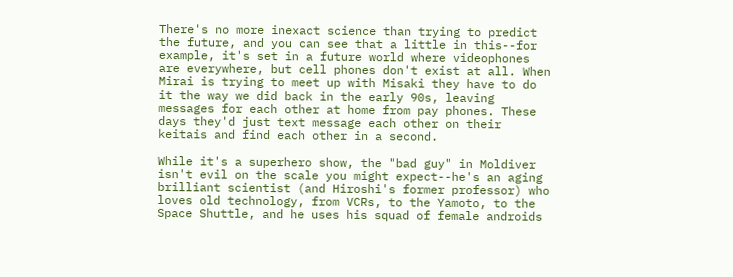There's no more inexact science than trying to predict the future, and you can see that a little in this--for example, it's set in a future world where videophones are everywhere, but cell phones don't exist at all. When Mirai is trying to meet up with Misaki they have to do it the way we did back in the early 90s, leaving messages for each other at home from pay phones. These days they'd just text message each other on their keitais and find each other in a second.

While it's a superhero show, the "bad guy" in Moldiver isn't evil on the scale you might expect--he's an aging brilliant scientist (and Hiroshi's former professor) who loves old technology, from VCRs, to the Yamoto, to the Space Shuttle, and he uses his squad of female androids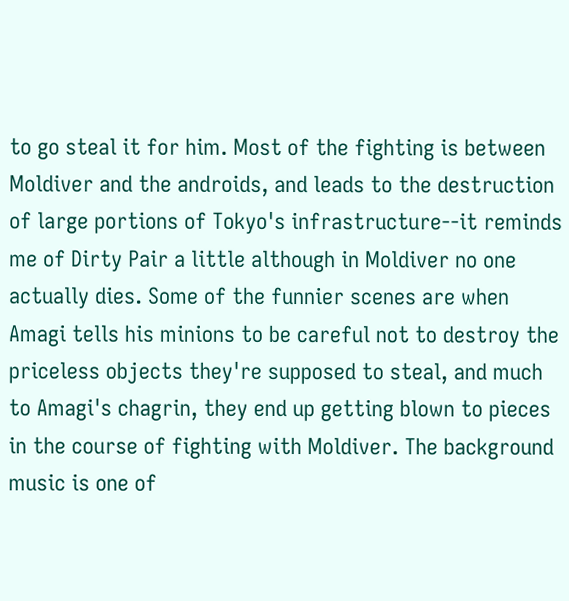to go steal it for him. Most of the fighting is between Moldiver and the androids, and leads to the destruction of large portions of Tokyo's infrastructure--it reminds me of Dirty Pair a little although in Moldiver no one actually dies. Some of the funnier scenes are when Amagi tells his minions to be careful not to destroy the priceless objects they're supposed to steal, and much to Amagi's chagrin, they end up getting blown to pieces in the course of fighting with Moldiver. The background music is one of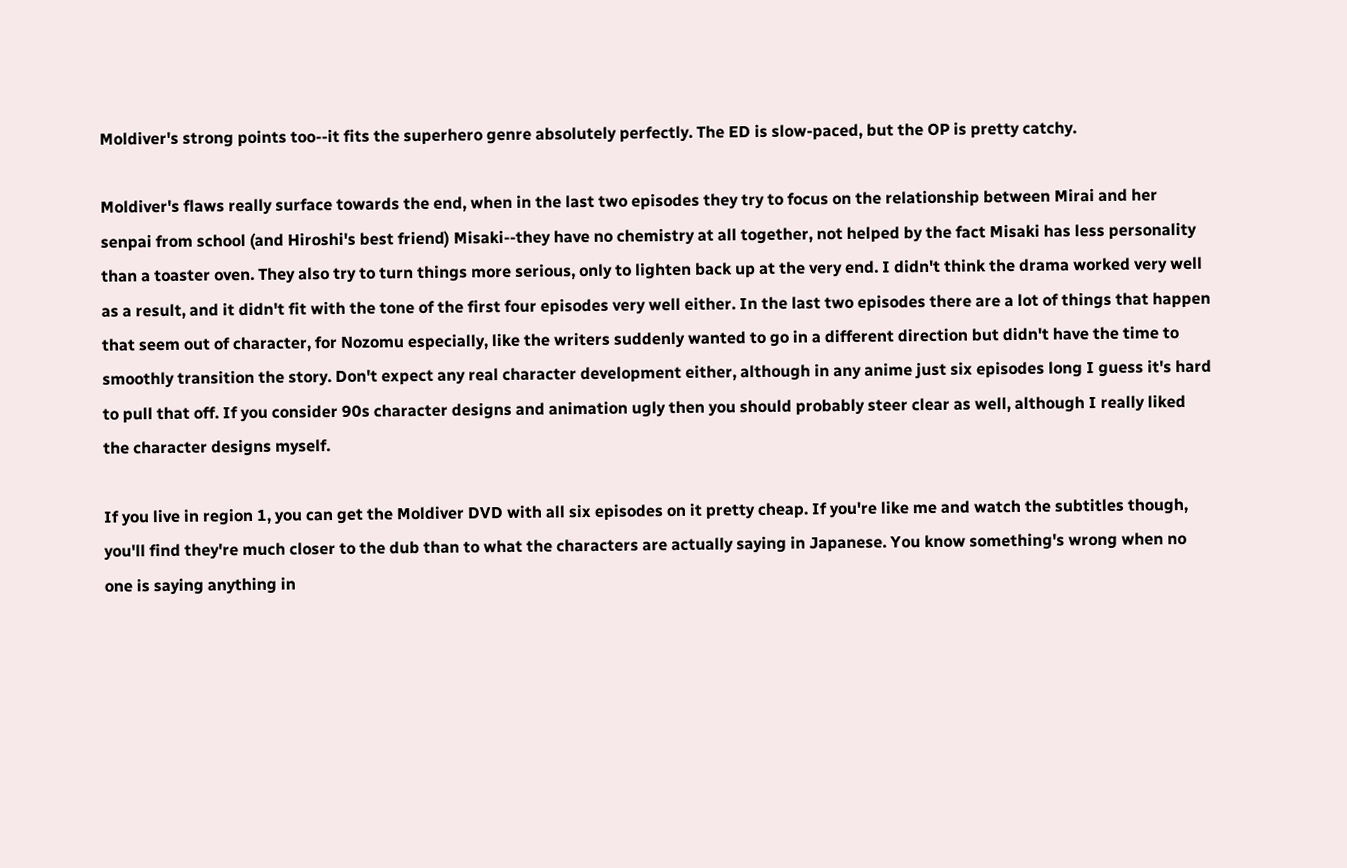Moldiver's strong points too--it fits the superhero genre absolutely perfectly. The ED is slow-paced, but the OP is pretty catchy.

Moldiver's flaws really surface towards the end, when in the last two episodes they try to focus on the relationship between Mirai and her senpai from school (and Hiroshi's best friend) Misaki--they have no chemistry at all together, not helped by the fact Misaki has less personality than a toaster oven. They also try to turn things more serious, only to lighten back up at the very end. I didn't think the drama worked very well as a result, and it didn't fit with the tone of the first four episodes very well either. In the last two episodes there are a lot of things that happen that seem out of character, for Nozomu especially, like the writers suddenly wanted to go in a different direction but didn't have the time to smoothly transition the story. Don't expect any real character development either, although in any anime just six episodes long I guess it's hard to pull that off. If you consider 90s character designs and animation ugly then you should probably steer clear as well, although I really liked the character designs myself.

If you live in region 1, you can get the Moldiver DVD with all six episodes on it pretty cheap. If you're like me and watch the subtitles though, you'll find they're much closer to the dub than to what the characters are actually saying in Japanese. You know something's wrong when no one is saying anything in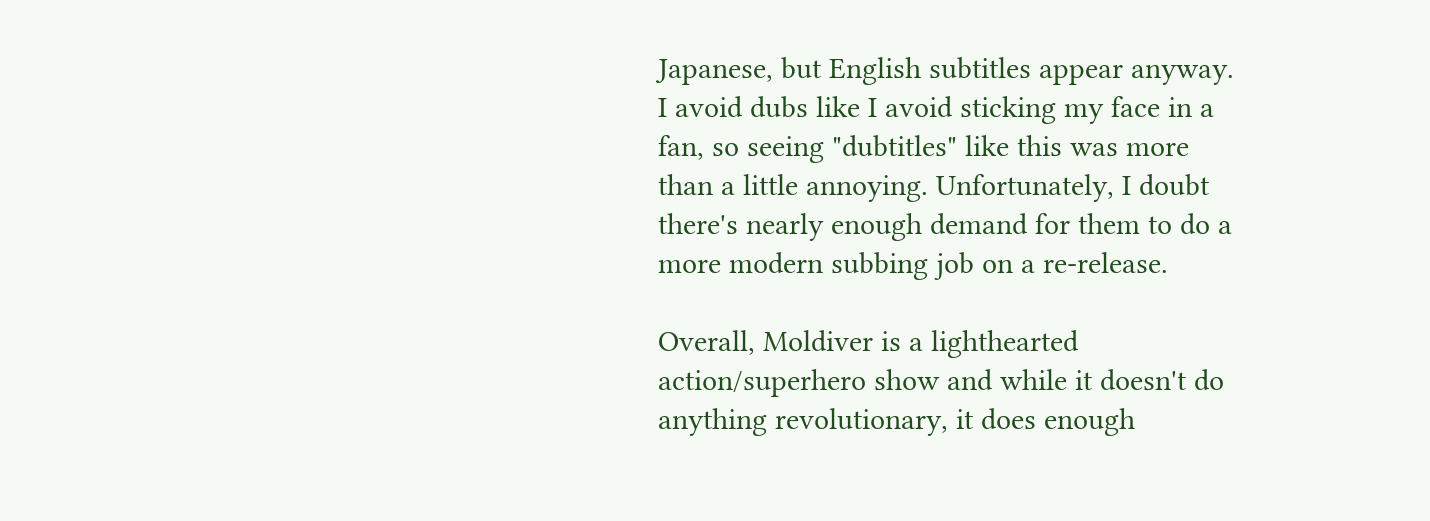Japanese, but English subtitles appear anyway. I avoid dubs like I avoid sticking my face in a fan, so seeing "dubtitles" like this was more than a little annoying. Unfortunately, I doubt there's nearly enough demand for them to do a more modern subbing job on a re-release.

Overall, Moldiver is a lighthearted action/superhero show and while it doesn't do anything revolutionary, it does enough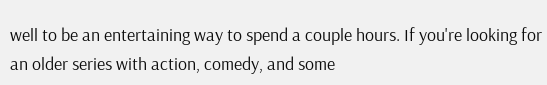well to be an entertaining way to spend a couple hours. If you're looking for an older series with action, comedy, and some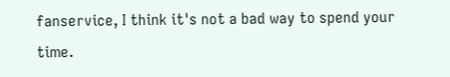fanservice, I think it's not a bad way to spend your time.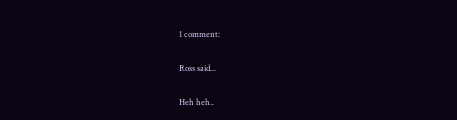1 comment:

Ross said...

Heh heh..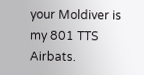your Moldiver is my 801 TTS Airbats.